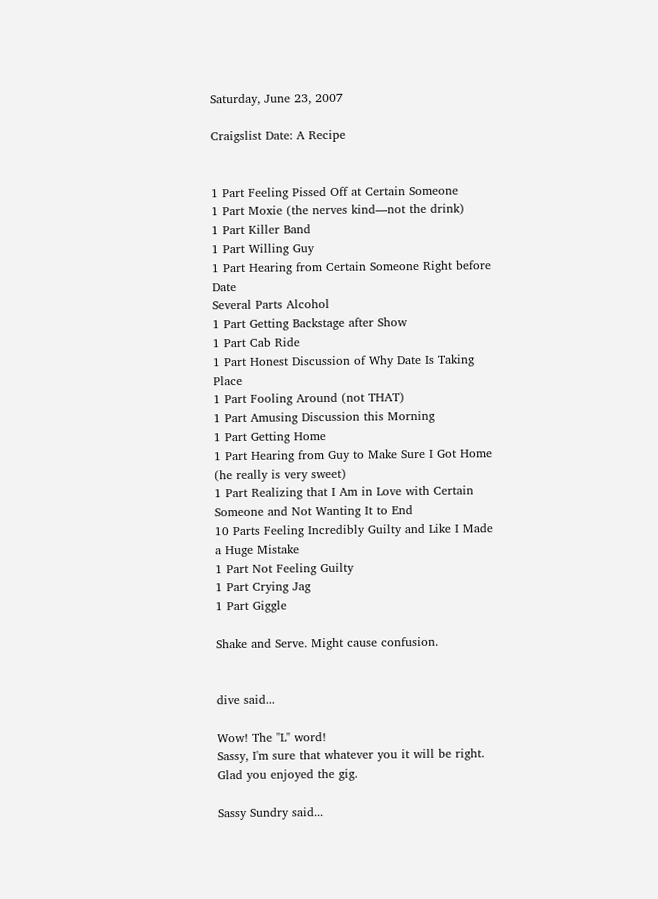Saturday, June 23, 2007

Craigslist Date: A Recipe


1 Part Feeling Pissed Off at Certain Someone
1 Part Moxie (the nerves kind—not the drink)
1 Part Killer Band
1 Part Willing Guy
1 Part Hearing from Certain Someone Right before Date
Several Parts Alcohol
1 Part Getting Backstage after Show
1 Part Cab Ride
1 Part Honest Discussion of Why Date Is Taking Place
1 Part Fooling Around (not THAT)
1 Part Amusing Discussion this Morning
1 Part Getting Home
1 Part Hearing from Guy to Make Sure I Got Home (he really is very sweet)
1 Part Realizing that I Am in Love with Certain Someone and Not Wanting It to End
10 Parts Feeling Incredibly Guilty and Like I Made a Huge Mistake
1 Part Not Feeling Guilty
1 Part Crying Jag
1 Part Giggle

Shake and Serve. Might cause confusion.


dive said...

Wow! The "L" word!
Sassy, I'm sure that whatever you it will be right.
Glad you enjoyed the gig.

Sassy Sundry said...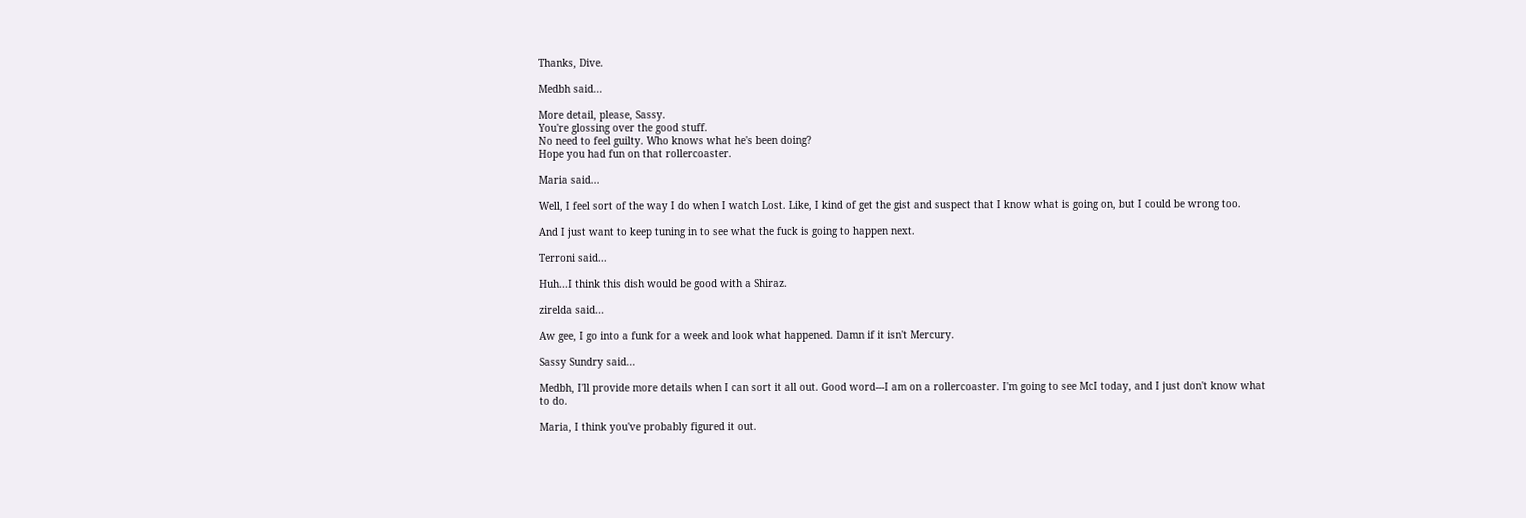Thanks, Dive.

Medbh said...

More detail, please, Sassy.
You're glossing over the good stuff.
No need to feel guilty. Who knows what he's been doing?
Hope you had fun on that rollercoaster.

Maria said...

Well, I feel sort of the way I do when I watch Lost. Like, I kind of get the gist and suspect that I know what is going on, but I could be wrong too.

And I just want to keep tuning in to see what the fuck is going to happen next.

Terroni said...

Huh...I think this dish would be good with a Shiraz.

zirelda said...

Aw gee, I go into a funk for a week and look what happened. Damn if it isn't Mercury.

Sassy Sundry said...

Medbh, I'll provide more details when I can sort it all out. Good word---I am on a rollercoaster. I'm going to see McI today, and I just don't know what to do.

Maria, I think you've probably figured it out.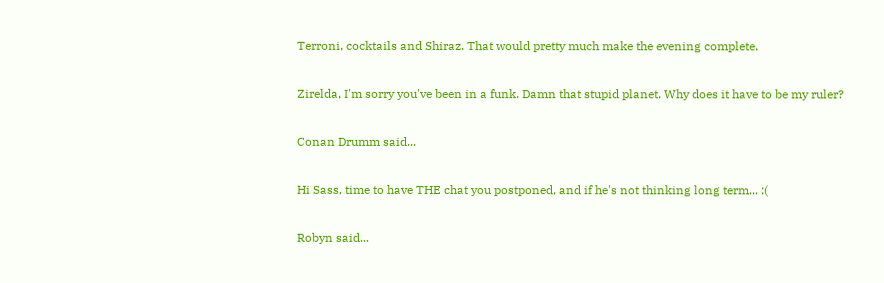Terroni, cocktails and Shiraz. That would pretty much make the evening complete.

Zirelda, I'm sorry you've been in a funk. Damn that stupid planet. Why does it have to be my ruler?

Conan Drumm said...

Hi Sass, time to have THE chat you postponed, and if he's not thinking long term... :(

Robyn said...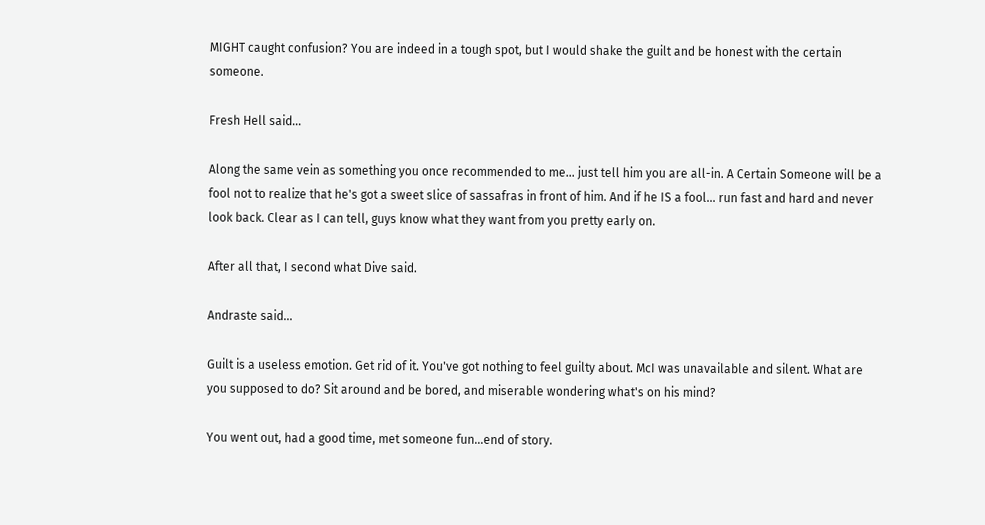MIGHT caught confusion? You are indeed in a tough spot, but I would shake the guilt and be honest with the certain someone.

Fresh Hell said...

Along the same vein as something you once recommended to me... just tell him you are all-in. A Certain Someone will be a fool not to realize that he's got a sweet slice of sassafras in front of him. And if he IS a fool... run fast and hard and never look back. Clear as I can tell, guys know what they want from you pretty early on.

After all that, I second what Dive said.

Andraste said...

Guilt is a useless emotion. Get rid of it. You've got nothing to feel guilty about. McI was unavailable and silent. What are you supposed to do? Sit around and be bored, and miserable wondering what's on his mind?

You went out, had a good time, met someone fun...end of story.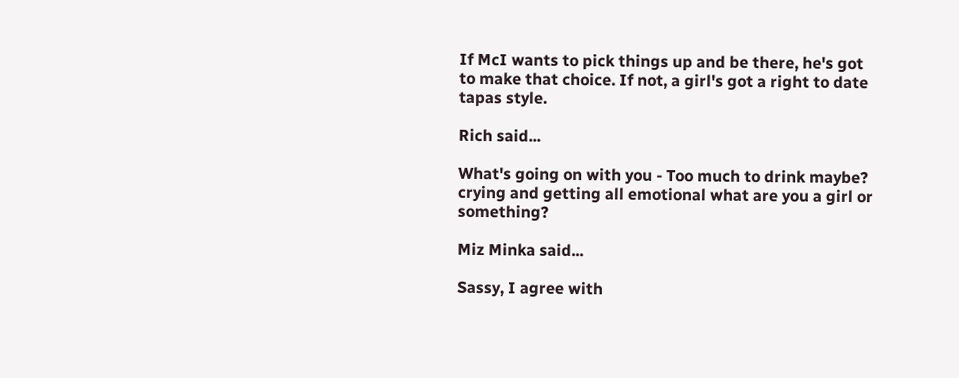If McI wants to pick things up and be there, he's got to make that choice. If not, a girl's got a right to date tapas style.

Rich said...

What's going on with you - Too much to drink maybe? crying and getting all emotional what are you a girl or something?

Miz Minka said...

Sassy, I agree with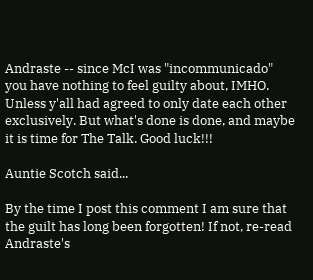Andraste -- since McI was "incommunicado" you have nothing to feel guilty about, IMHO. Unless y'all had agreed to only date each other exclusively. But what's done is done, and maybe it is time for The Talk. Good luck!!!

Auntie Scotch said...

By the time I post this comment I am sure that the guilt has long been forgotten! If not, re-read Andraste's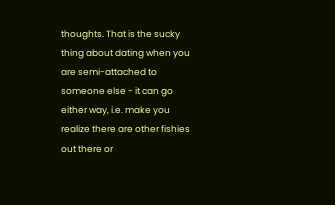thoughts. That is the sucky thing about dating when you are semi-attached to someone else - it can go either way, i.e. make you realize there are other fishies out there or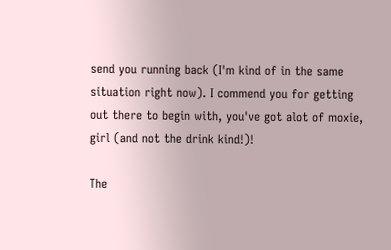send you running back (I'm kind of in the same situation right now). I commend you for getting out there to begin with, you've got alot of moxie, girl (and not the drink kind!)!

The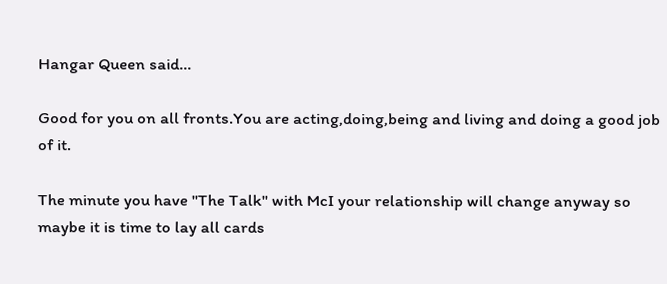Hangar Queen said...

Good for you on all fronts.You are acting,doing,being and living and doing a good job of it.

The minute you have "The Talk" with McI your relationship will change anyway so maybe it is time to lay all cards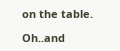on the table.

Oh..and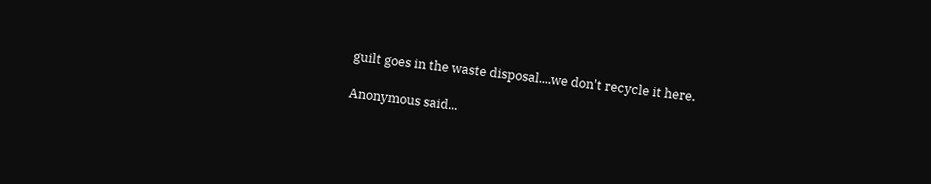guilt goes in the waste disposal....we don't recycle it here.

Anonymous said...